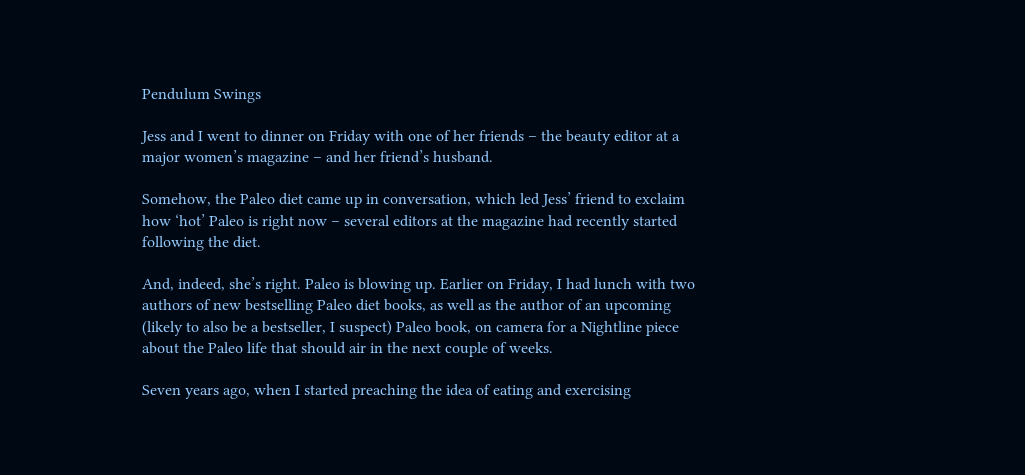Pendulum Swings

Jess and I went to dinner on Friday with one of her friends – the beauty editor at a major women’s magazine – and her friend’s husband.

Somehow, the Paleo diet came up in conversation, which led Jess’ friend to exclaim how ‘hot’ Paleo is right now – several editors at the magazine had recently started following the diet.

And, indeed, she’s right. Paleo is blowing up. Earlier on Friday, I had lunch with two authors of new bestselling Paleo diet books, as well as the author of an upcoming (likely to also be a bestseller, I suspect) Paleo book, on camera for a Nightline piece about the Paleo life that should air in the next couple of weeks.

Seven years ago, when I started preaching the idea of eating and exercising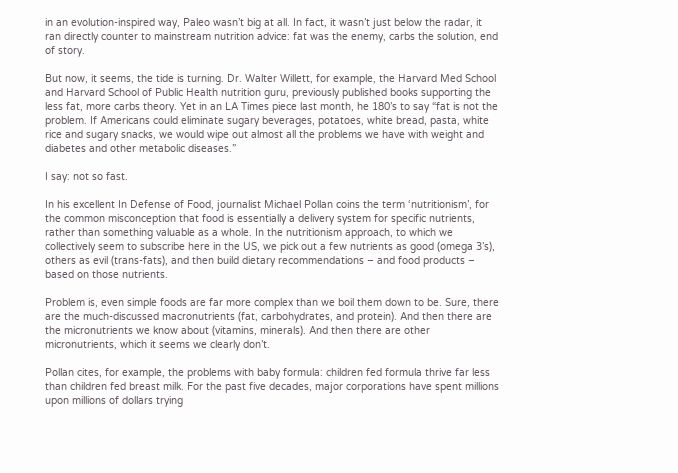in an evolution-inspired way, Paleo wasn’t big at all. In fact, it wasn’t just below the radar, it ran directly counter to mainstream nutrition advice: fat was the enemy, carbs the solution, end of story.

But now, it seems, the tide is turning. Dr. Walter Willett, for example, the Harvard Med School and Harvard School of Public Health nutrition guru, previously published books supporting the less fat, more carbs theory. Yet in an LA Times piece last month, he 180’s to say “fat is not the problem. If Americans could eliminate sugary beverages, potatoes, white bread, pasta, white rice and sugary snacks, we would wipe out almost all the problems we have with weight and diabetes and other metabolic diseases.”

I say: not so fast.

In his excellent In Defense of Food, journalist Michael Pollan coins the term ‘nutritionism’, for the common misconception that food is essentially a delivery system for specific nutrients, rather than something valuable as a whole. In the nutritionism approach, to which we collectively seem to subscribe here in the US, we pick out a few nutrients as good (omega 3’s), others as evil (trans-fats), and then build dietary recommendations – and food products – based on those nutrients.

Problem is, even simple foods are far more complex than we boil them down to be. Sure, there are the much-discussed macronutrients (fat, carbohydrates, and protein). And then there are the micronutrients we know about (vitamins, minerals). And then there are other micronutrients, which it seems we clearly don’t.

Pollan cites, for example, the problems with baby formula: children fed formula thrive far less than children fed breast milk. For the past five decades, major corporations have spent millions upon millions of dollars trying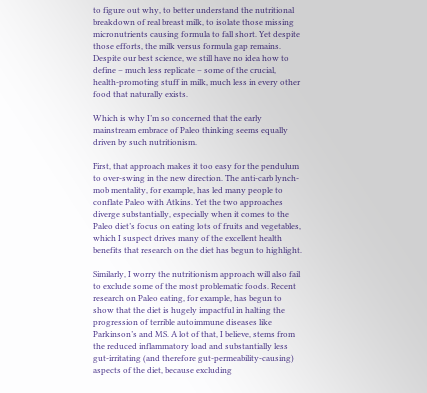to figure out why, to better understand the nutritional breakdown of real breast milk, to isolate those missing micronutrients causing formula to fall short. Yet despite those efforts, the milk versus formula gap remains. Despite our best science, we still have no idea how to define – much less replicate – some of the crucial, health-promoting stuff in milk, much less in every other food that naturally exists.

Which is why I’m so concerned that the early mainstream embrace of Paleo thinking seems equally driven by such nutritionism.

First, that approach makes it too easy for the pendulum to over-swing in the new direction. The anti-carb lynch-mob mentality, for example, has led many people to conflate Paleo with Atkins. Yet the two approaches diverge substantially, especially when it comes to the Paleo diet’s focus on eating lots of fruits and vegetables, which I suspect drives many of the excellent health benefits that research on the diet has begun to highlight.

Similarly, I worry the nutritionism approach will also fail to exclude some of the most problematic foods. Recent research on Paleo eating, for example, has begun to show that the diet is hugely impactful in halting the progression of terrible autoimmune diseases like Parkinson’s and MS. A lot of that, I believe, stems from the reduced inflammatory load and substantially less gut-irritating (and therefore gut-permeability-causing) aspects of the diet, because excluding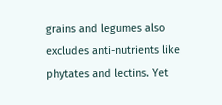grains and legumes also excludes anti-nutrients like phytates and lectins. Yet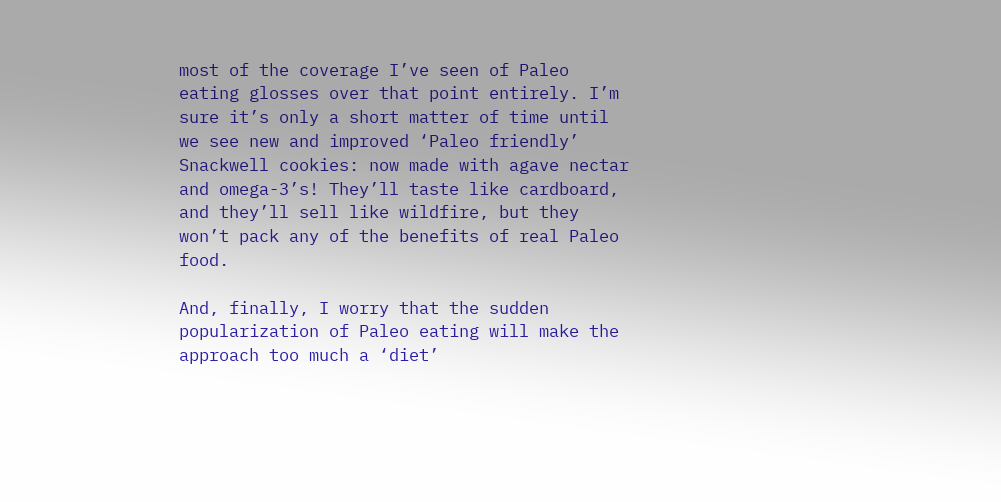most of the coverage I’ve seen of Paleo eating glosses over that point entirely. I’m sure it’s only a short matter of time until we see new and improved ‘Paleo friendly’ Snackwell cookies: now made with agave nectar and omega-3’s! They’ll taste like cardboard, and they’ll sell like wildfire, but they won’t pack any of the benefits of real Paleo food.

And, finally, I worry that the sudden popularization of Paleo eating will make the approach too much a ‘diet’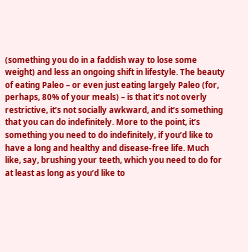(something you do in a faddish way to lose some weight) and less an ongoing shift in lifestyle. The beauty of eating Paleo – or even just eating largely Paleo (for, perhaps, 80% of your meals) – is that it’s not overly restrictive, it’s not socially awkward, and it’s something that you can do indefinitely. More to the point, it’s something you need to do indefinitely, if you’d like to have a long and healthy and disease-free life. Much like, say, brushing your teeth, which you need to do for at least as long as you’d like to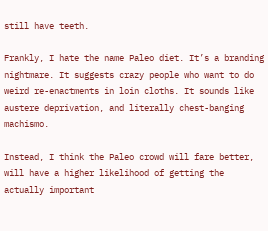still have teeth.

Frankly, I hate the name Paleo diet. It’s a branding nightmare. It suggests crazy people who want to do weird re-enactments in loin cloths. It sounds like austere deprivation, and literally chest-banging machismo.

Instead, I think the Paleo crowd will fare better, will have a higher likelihood of getting the actually important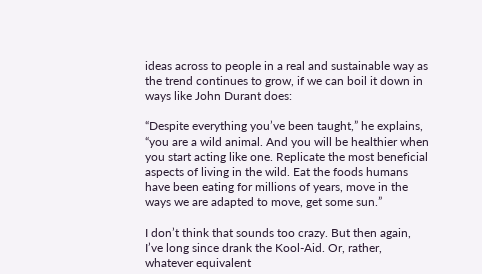ideas across to people in a real and sustainable way as the trend continues to grow, if we can boil it down in ways like John Durant does:

“Despite everything you’ve been taught,” he explains, “you are a wild animal. And you will be healthier when you start acting like one. Replicate the most beneficial aspects of living in the wild. Eat the foods humans have been eating for millions of years, move in the ways we are adapted to move, get some sun.”

I don’t think that sounds too crazy. But then again, I’ve long since drank the Kool-Aid. Or, rather, whatever equivalent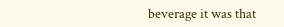beverage it was that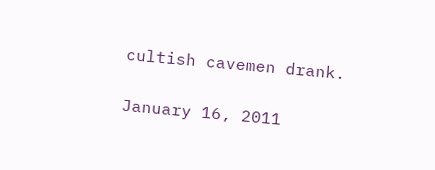cultish cavemen drank.

January 16, 2011